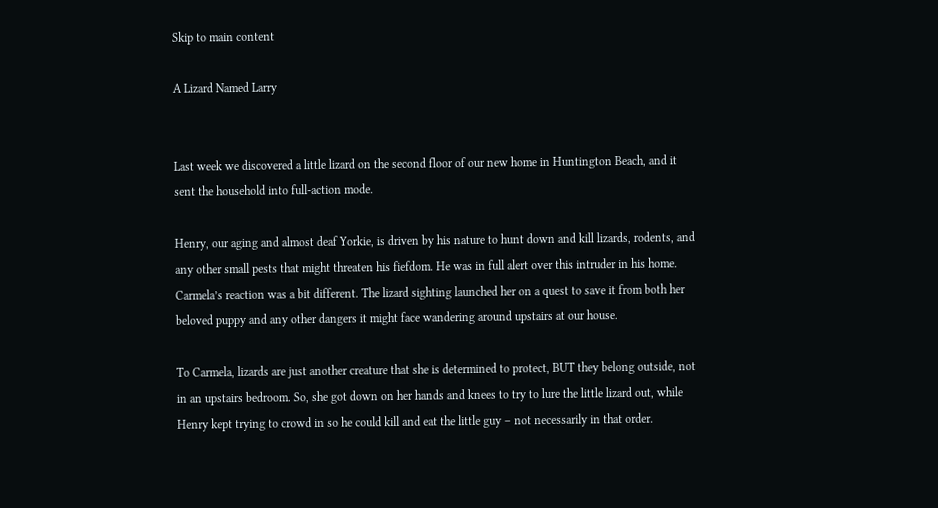Skip to main content

A Lizard Named Larry


Last week we discovered a little lizard on the second floor of our new home in Huntington Beach, and it sent the household into full-action mode.

Henry, our aging and almost deaf Yorkie, is driven by his nature to hunt down and kill lizards, rodents, and any other small pests that might threaten his fiefdom. He was in full alert over this intruder in his home. Carmela’s reaction was a bit different. The lizard sighting launched her on a quest to save it from both her beloved puppy and any other dangers it might face wandering around upstairs at our house.

To Carmela, lizards are just another creature that she is determined to protect, BUT they belong outside, not in an upstairs bedroom. So, she got down on her hands and knees to try to lure the little lizard out, while Henry kept trying to crowd in so he could kill and eat the little guy – not necessarily in that order.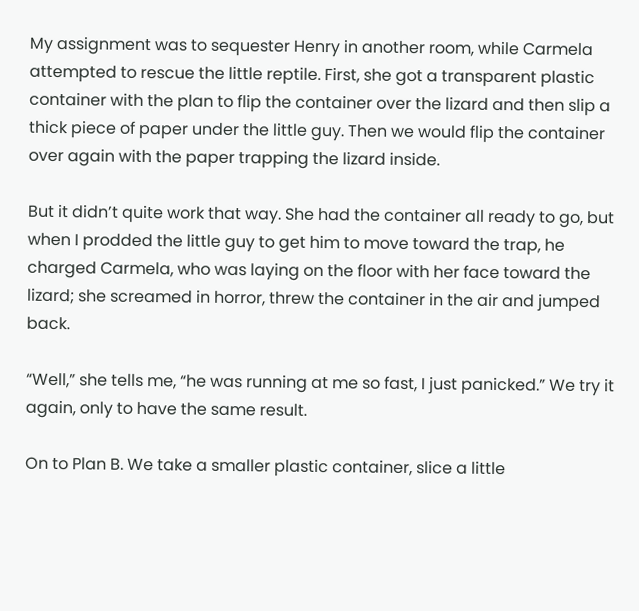My assignment was to sequester Henry in another room, while Carmela attempted to rescue the little reptile. First, she got a transparent plastic container with the plan to flip the container over the lizard and then slip a thick piece of paper under the little guy. Then we would flip the container over again with the paper trapping the lizard inside.

But it didn’t quite work that way. She had the container all ready to go, but when I prodded the little guy to get him to move toward the trap, he charged Carmela, who was laying on the floor with her face toward the lizard; she screamed in horror, threw the container in the air and jumped back.

“Well,” she tells me, “he was running at me so fast, I just panicked.” We try it again, only to have the same result.

On to Plan B. We take a smaller plastic container, slice a little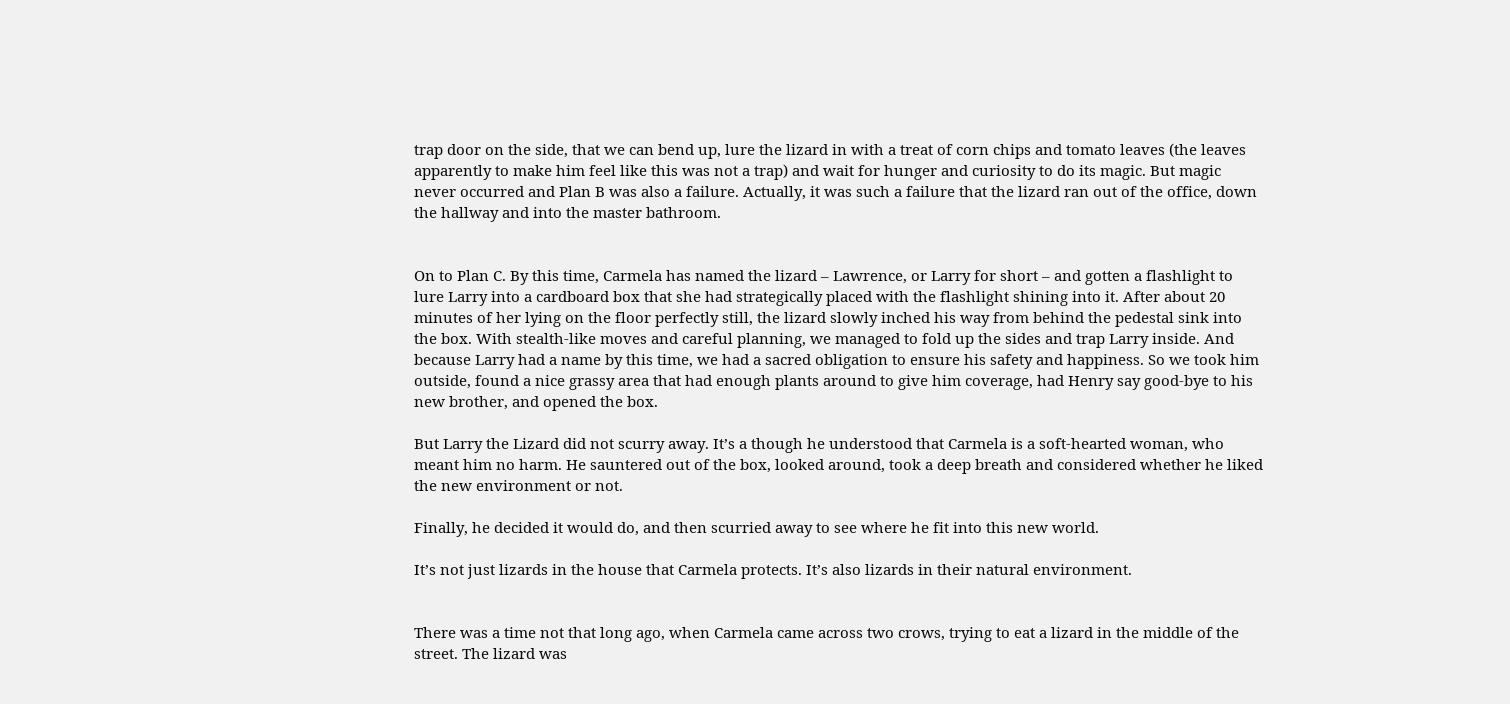trap door on the side, that we can bend up, lure the lizard in with a treat of corn chips and tomato leaves (the leaves apparently to make him feel like this was not a trap) and wait for hunger and curiosity to do its magic. But magic never occurred and Plan B was also a failure. Actually, it was such a failure that the lizard ran out of the office, down the hallway and into the master bathroom.


On to Plan C. By this time, Carmela has named the lizard – Lawrence, or Larry for short – and gotten a flashlight to lure Larry into a cardboard box that she had strategically placed with the flashlight shining into it. After about 20 minutes of her lying on the floor perfectly still, the lizard slowly inched his way from behind the pedestal sink into the box. With stealth-like moves and careful planning, we managed to fold up the sides and trap Larry inside. And because Larry had a name by this time, we had a sacred obligation to ensure his safety and happiness. So we took him outside, found a nice grassy area that had enough plants around to give him coverage, had Henry say good-bye to his new brother, and opened the box.

But Larry the Lizard did not scurry away. It’s a though he understood that Carmela is a soft-hearted woman, who meant him no harm. He sauntered out of the box, looked around, took a deep breath and considered whether he liked the new environment or not.

Finally, he decided it would do, and then scurried away to see where he fit into this new world.

It’s not just lizards in the house that Carmela protects. It’s also lizards in their natural environment.


There was a time not that long ago, when Carmela came across two crows, trying to eat a lizard in the middle of the street. The lizard was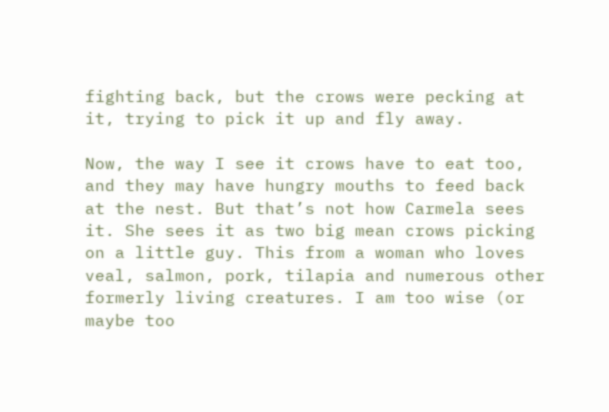fighting back, but the crows were pecking at it, trying to pick it up and fly away.

Now, the way I see it crows have to eat too, and they may have hungry mouths to feed back at the nest. But that’s not how Carmela sees it. She sees it as two big mean crows picking on a little guy. This from a woman who loves veal, salmon, pork, tilapia and numerous other formerly living creatures. I am too wise (or maybe too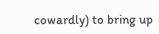cowardly) to bring up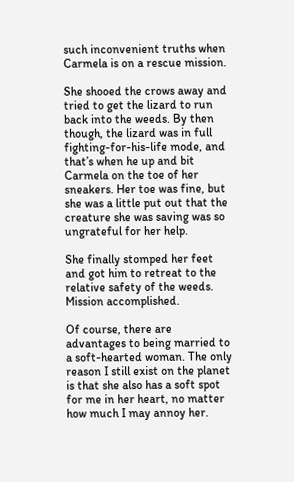such inconvenient truths when Carmela is on a rescue mission.

She shooed the crows away and tried to get the lizard to run back into the weeds. By then though, the lizard was in full fighting-for-his-life mode, and that’s when he up and bit Carmela on the toe of her sneakers. Her toe was fine, but she was a little put out that the creature she was saving was so ungrateful for her help.

She finally stomped her feet and got him to retreat to the relative safety of the weeds. Mission accomplished.

Of course, there are advantages to being married to a soft-hearted woman. The only reason I still exist on the planet is that she also has a soft spot for me in her heart, no matter how much I may annoy her.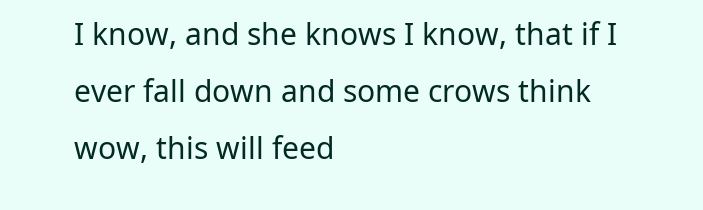I know, and she knows I know, that if I ever fall down and some crows think wow, this will feed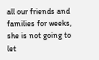all our friends and families for weeks, she is not going to let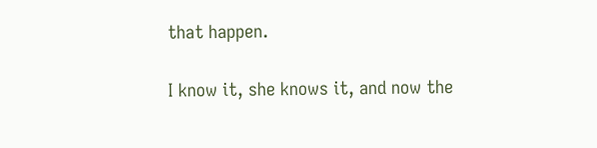that happen.

I know it, she knows it, and now the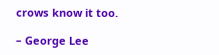crows know it too.

– George Lee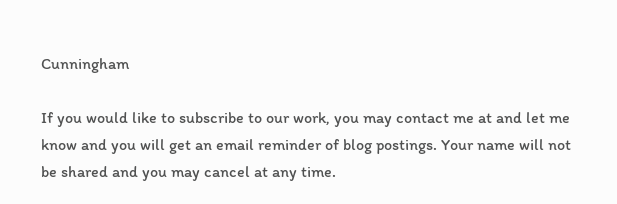Cunningham

If you would like to subscribe to our work, you may contact me at and let me know and you will get an email reminder of blog postings. Your name will not be shared and you may cancel at any time.